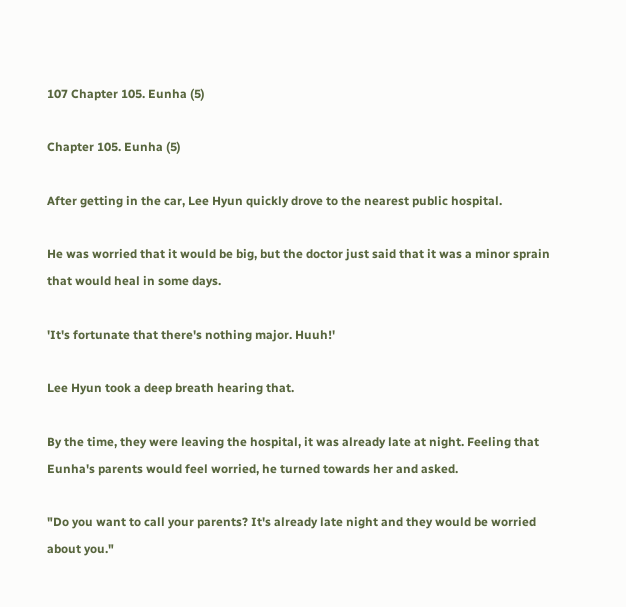107 Chapter 105. Eunha (5)

Chapter 105. Eunha (5)

After getting in the car, Lee Hyun quickly drove to the nearest public hospital.

He was worried that it would be big, but the doctor just said that it was a minor sprain that would heal in some days.

'It's fortunate that there's nothing major. Huuh!'

Lee Hyun took a deep breath hearing that.

By the time, they were leaving the hospital, it was already late at night. Feeling that Eunha's parents would feel worried, he turned towards her and asked.

"Do you want to call your parents? It's already late night and they would be worried about you."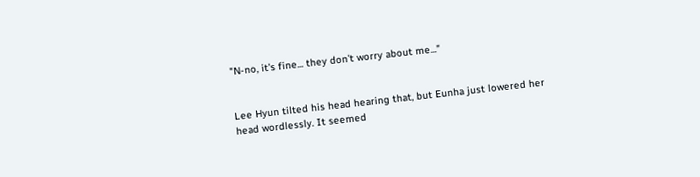"N-no, it's fine... they don't worry about me..."


Lee Hyun tilted his head hearing that, but Eunha just lowered her head wordlessly. It seemed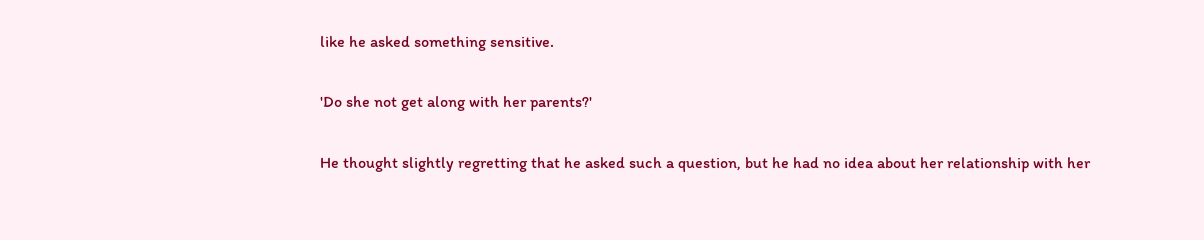like he asked something sensitive.

'Do she not get along with her parents?'

He thought slightly regretting that he asked such a question, but he had no idea about her relationship with her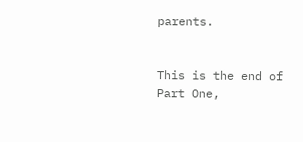parents.


This is the end of Part One,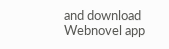and download Webnovel app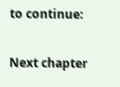to continue:

Next chapter